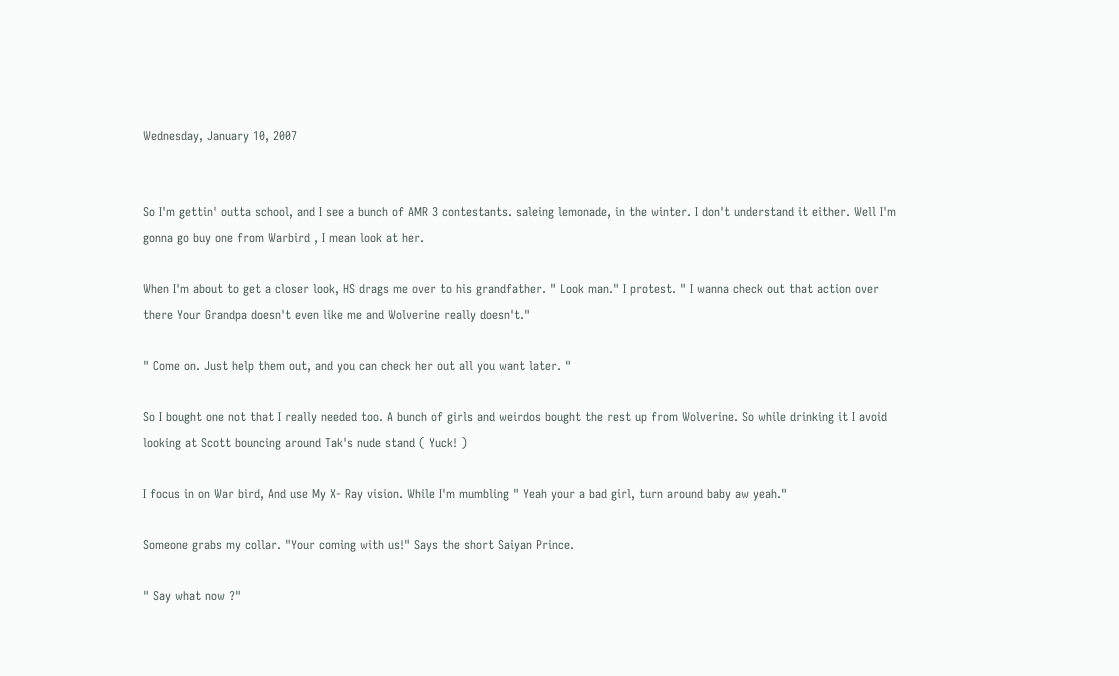Wednesday, January 10, 2007


So I'm gettin' outta school, and I see a bunch of AMR 3 contestants. saleing lemonade, in the winter. I don't understand it either. Well I'm gonna go buy one from Warbird , I mean look at her.

When I'm about to get a closer look, HS drags me over to his grandfather. " Look man." I protest. " I wanna check out that action over there Your Grandpa doesn't even like me and Wolverine really doesn't."

" Come on. Just help them out, and you can check her out all you want later. "

So I bought one not that I really needed too. A bunch of girls and weirdos bought the rest up from Wolverine. So while drinking it I avoid looking at Scott bouncing around Tak's nude stand ( Yuck! )

I focus in on War bird, And use My X- Ray vision. While I'm mumbling " Yeah your a bad girl, turn around baby aw yeah."

Someone grabs my collar. "Your coming with us!" Says the short Saiyan Prince.

" Say what now ?"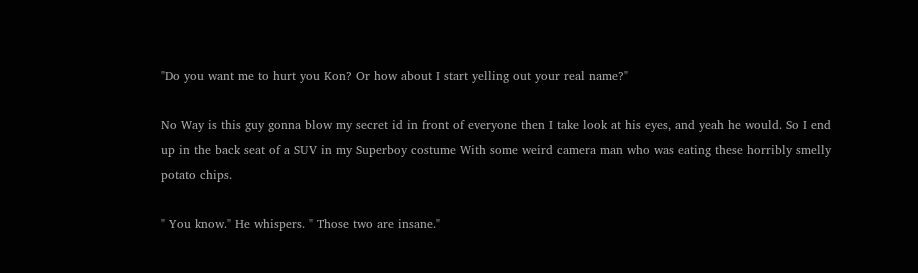"Do you want me to hurt you Kon? Or how about I start yelling out your real name?"

No Way is this guy gonna blow my secret id in front of everyone then I take look at his eyes, and yeah he would. So I end up in the back seat of a SUV in my Superboy costume With some weird camera man who was eating these horribly smelly potato chips.

" You know." He whispers. " Those two are insane."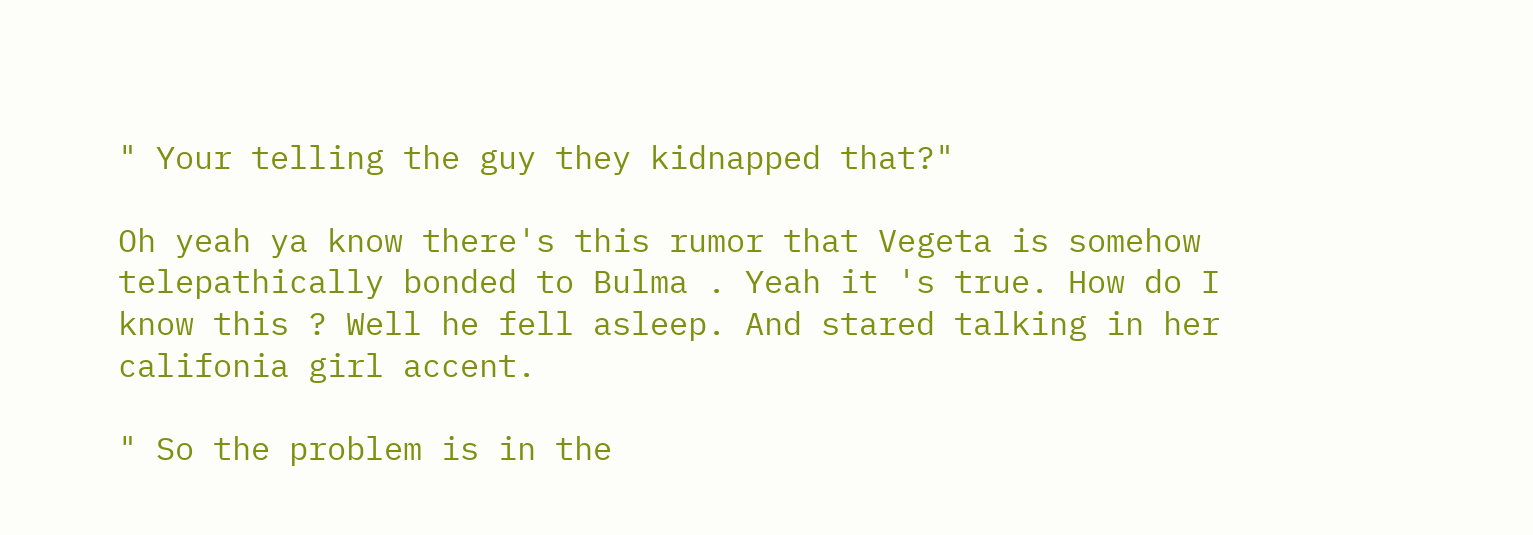" Your telling the guy they kidnapped that?"

Oh yeah ya know there's this rumor that Vegeta is somehow telepathically bonded to Bulma . Yeah it 's true. How do I know this ? Well he fell asleep. And stared talking in her califonia girl accent.

" So the problem is in the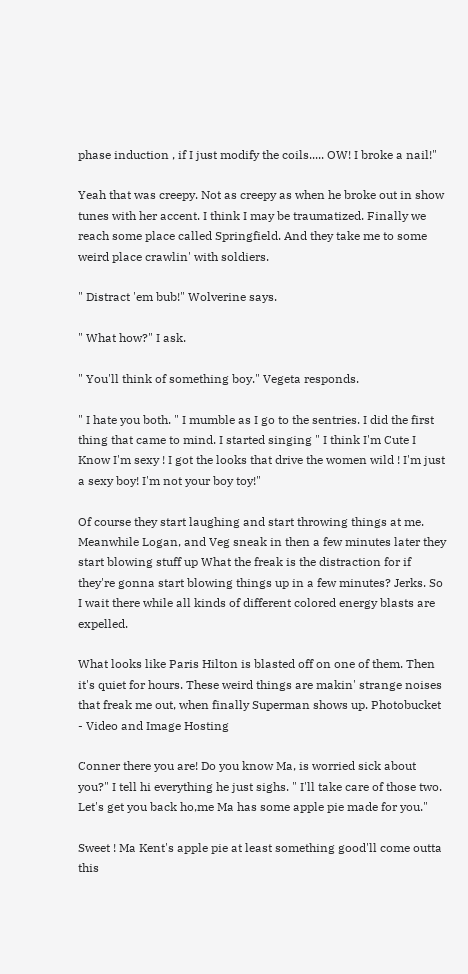phase induction , if I just modify the coils..... OW! I broke a nail!"

Yeah that was creepy. Not as creepy as when he broke out in show tunes with her accent. I think I may be traumatized. Finally we reach some place called Springfield. And they take me to some weird place crawlin' with soldiers.

" Distract 'em bub!" Wolverine says.

" What how?" I ask.

" You'll think of something boy." Vegeta responds.

" I hate you both. " I mumble as I go to the sentries. I did the first thing that came to mind. I started singing " I think I'm Cute I Know I'm sexy ! I got the looks that drive the women wild ! I'm just a sexy boy! I'm not your boy toy!"

Of course they start laughing and start throwing things at me. Meanwhile Logan, and Veg sneak in then a few minutes later they start blowing stuff up What the freak is the distraction for if they're gonna start blowing things up in a few minutes? Jerks. So I wait there while all kinds of different colored energy blasts are expelled.

What looks like Paris Hilton is blasted off on one of them. Then it's quiet for hours. These weird things are makin' strange noises that freak me out, when finally Superman shows up. Photobucket - Video and Image Hosting

Conner there you are! Do you know Ma, is worried sick about you?" I tell hi everything he just sighs. " I'll take care of those two. Let's get you back ho,me Ma has some apple pie made for you."

Sweet ! Ma Kent's apple pie at least something good'll come outta this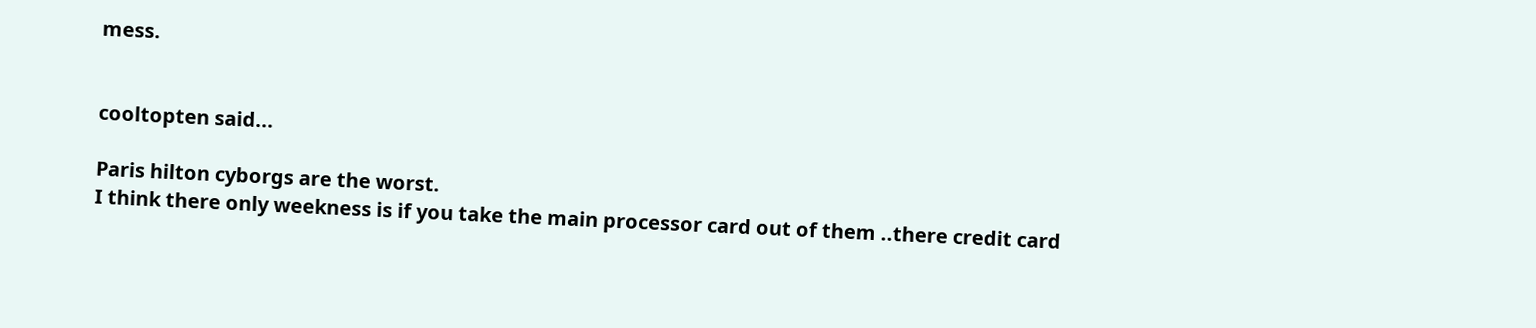mess.


cooltopten said...

Paris hilton cyborgs are the worst.
I think there only weekness is if you take the main processor card out of them ..there credit card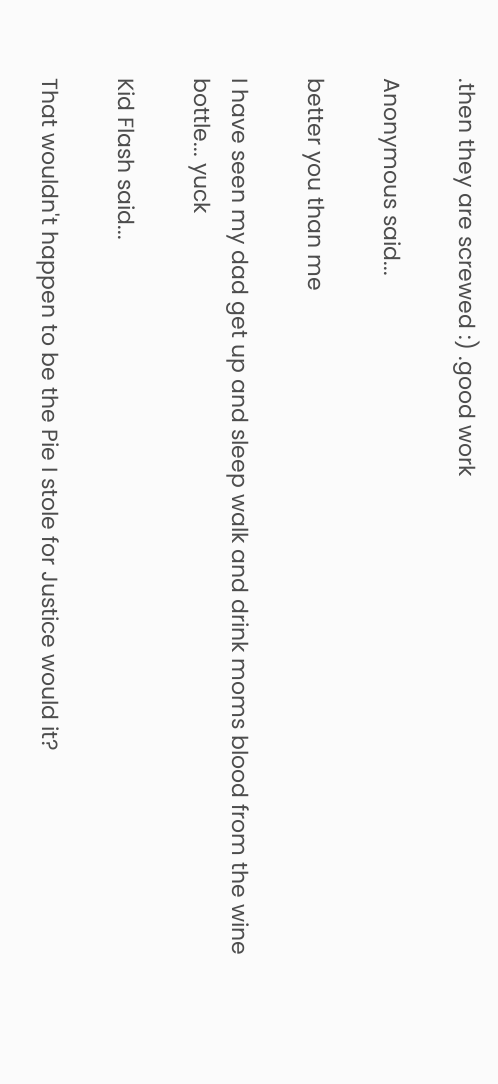.then they are screwed :) .good work

Anonymous said...

better you than me

I have seen my dad get up and sleep walk and drink moms blood from the wine bottle... yuck

Kid Flash said...

That wouldn't happen to be the Pie I stole for Justice would it?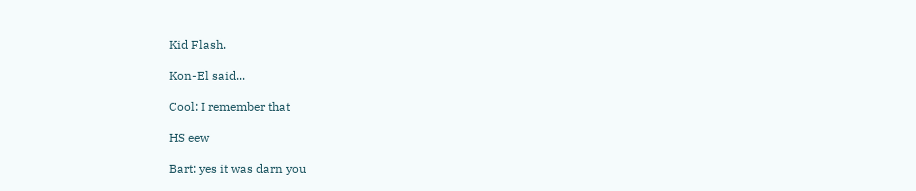Kid Flash.

Kon-El said...

Cool: I remember that

HS eew

Bart: yes it was darn you